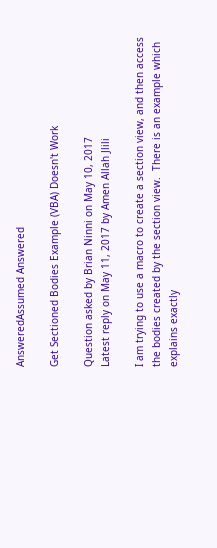AnsweredAssumed Answered

Get Sectioned Bodies Example (VBA) Doesn't Work

Question asked by Brian Ninni on May 10, 2017
Latest reply on May 11, 2017 by Amen Allah Jlili

I am trying to use a macro to create a section view, and then access the bodies created by the section view.  There is an example which explains exactly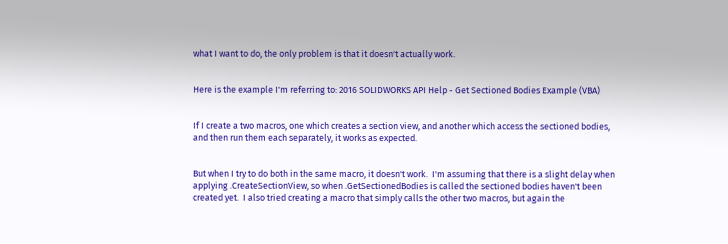what I want to do, the only problem is that it doesn't actually work.


Here is the example I'm referring to: 2016 SOLIDWORKS API Help - Get Sectioned Bodies Example (VBA)


If I create a two macros, one which creates a section view, and another which access the sectioned bodies, and then run them each separately, it works as expected.


But when I try to do both in the same macro, it doesn't work.  I'm assuming that there is a slight delay when applying .CreateSectionView, so when .GetSectionedBodies is called the sectioned bodies haven't been created yet.  I also tried creating a macro that simply calls the other two macros, but again the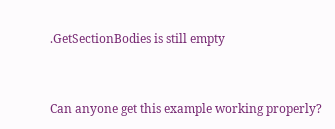.GetSectionBodies is still empty


Can anyone get this example working properly?